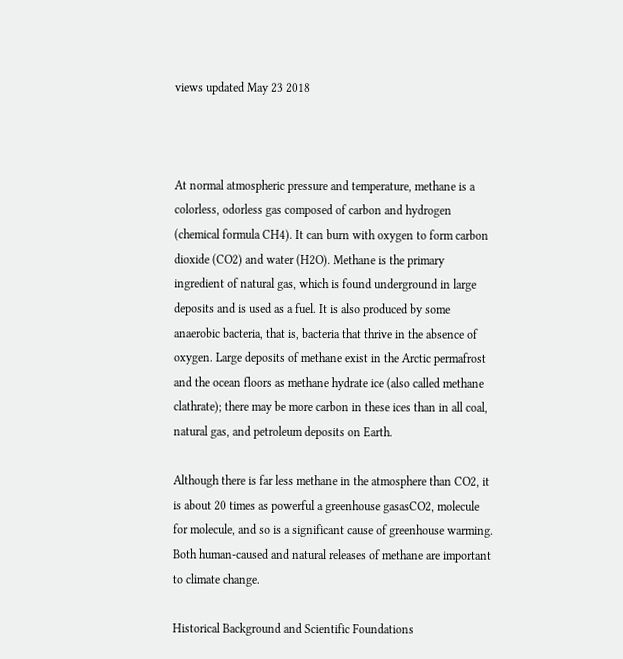views updated May 23 2018



At normal atmospheric pressure and temperature, methane is a colorless, odorless gas composed of carbon and hydrogen (chemical formula CH4). It can burn with oxygen to form carbon dioxide (CO2) and water (H2O). Methane is the primary ingredient of natural gas, which is found underground in large deposits and is used as a fuel. It is also produced by some anaerobic bacteria, that is, bacteria that thrive in the absence of oxygen. Large deposits of methane exist in the Arctic permafrost and the ocean floors as methane hydrate ice (also called methane clathrate); there may be more carbon in these ices than in all coal, natural gas, and petroleum deposits on Earth.

Although there is far less methane in the atmosphere than CO2, it is about 20 times as powerful a greenhouse gasasCO2, molecule for molecule, and so is a significant cause of greenhouse warming. Both human-caused and natural releases of methane are important to climate change.

Historical Background and Scientific Foundations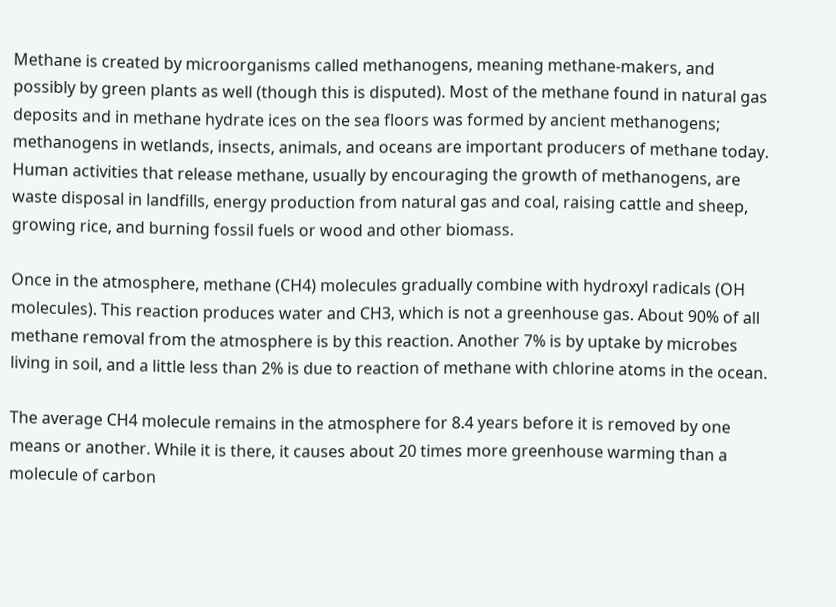Methane is created by microorganisms called methanogens, meaning methane-makers, and possibly by green plants as well (though this is disputed). Most of the methane found in natural gas deposits and in methane hydrate ices on the sea floors was formed by ancient methanogens; methanogens in wetlands, insects, animals, and oceans are important producers of methane today. Human activities that release methane, usually by encouraging the growth of methanogens, are waste disposal in landfills, energy production from natural gas and coal, raising cattle and sheep, growing rice, and burning fossil fuels or wood and other biomass.

Once in the atmosphere, methane (CH4) molecules gradually combine with hydroxyl radicals (OH molecules). This reaction produces water and CH3, which is not a greenhouse gas. About 90% of all methane removal from the atmosphere is by this reaction. Another 7% is by uptake by microbes living in soil, and a little less than 2% is due to reaction of methane with chlorine atoms in the ocean.

The average CH4 molecule remains in the atmosphere for 8.4 years before it is removed by one means or another. While it is there, it causes about 20 times more greenhouse warming than a molecule of carbon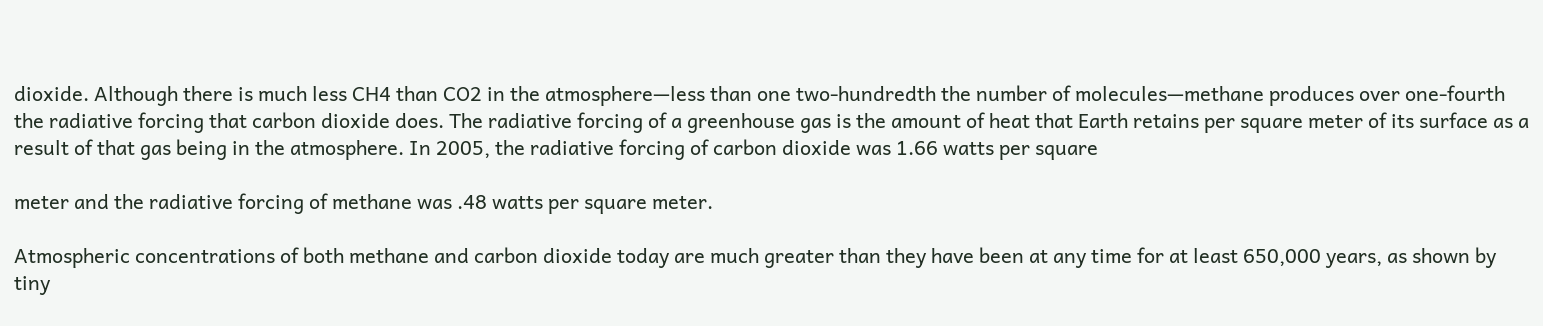dioxide. Although there is much less CH4 than CO2 in the atmosphere—less than one two-hundredth the number of molecules—methane produces over one-fourth the radiative forcing that carbon dioxide does. The radiative forcing of a greenhouse gas is the amount of heat that Earth retains per square meter of its surface as a result of that gas being in the atmosphere. In 2005, the radiative forcing of carbon dioxide was 1.66 watts per square

meter and the radiative forcing of methane was .48 watts per square meter.

Atmospheric concentrations of both methane and carbon dioxide today are much greater than they have been at any time for at least 650,000 years, as shown by tiny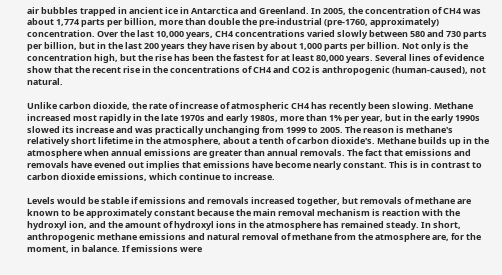air bubbles trapped in ancient ice in Antarctica and Greenland. In 2005, the concentration of CH4 was about 1,774 parts per billion, more than double the pre-industrial (pre-1760, approximately) concentration. Over the last 10,000 years, CH4 concentrations varied slowly between 580 and 730 parts per billion, but in the last 200 years they have risen by about 1,000 parts per billion. Not only is the concentration high, but the rise has been the fastest for at least 80,000 years. Several lines of evidence show that the recent rise in the concentrations of CH4 and CO2 is anthropogenic (human-caused), not natural.

Unlike carbon dioxide, the rate of increase of atmospheric CH4 has recently been slowing. Methane increased most rapidly in the late 1970s and early 1980s, more than 1% per year, but in the early 1990s slowed its increase and was practically unchanging from 1999 to 2005. The reason is methane's relatively short lifetime in the atmosphere, about a tenth of carbon dioxide's. Methane builds up in the atmosphere when annual emissions are greater than annual removals. The fact that emissions and removals have evened out implies that emissions have become nearly constant. This is in contrast to carbon dioxide emissions, which continue to increase.

Levels would be stable if emissions and removals increased together, but removals of methane are known to be approximately constant because the main removal mechanism is reaction with the hydroxyl ion, and the amount of hydroxyl ions in the atmosphere has remained steady. In short, anthropogenic methane emissions and natural removal of methane from the atmosphere are, for the moment, in balance. If emissions were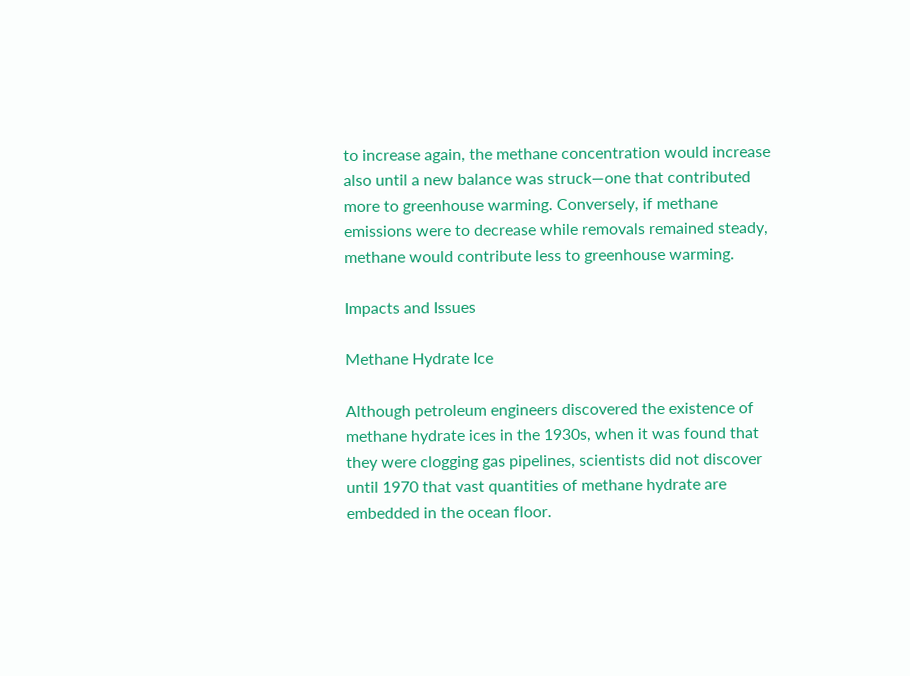to increase again, the methane concentration would increase also until a new balance was struck—one that contributed more to greenhouse warming. Conversely, if methane emissions were to decrease while removals remained steady, methane would contribute less to greenhouse warming.

Impacts and Issues

Methane Hydrate Ice

Although petroleum engineers discovered the existence of methane hydrate ices in the 1930s, when it was found that they were clogging gas pipelines, scientists did not discover until 1970 that vast quantities of methane hydrate are embedded in the ocean floor.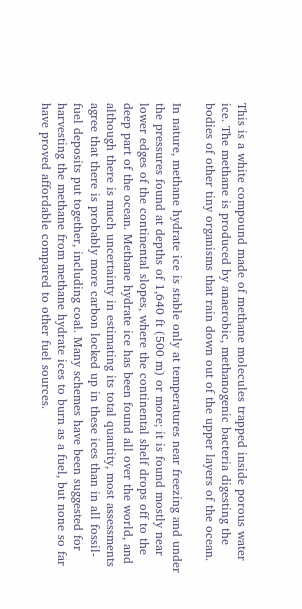This is a white compound made of methane molecules trapped inside porous water ice. The methane is produced by anaerobic, methanogenic bacteria digesting the bodies of other tiny organisms that rain down out of the upper layers of the ocean.

In nature, methane hydrate ice is stable only at temperatures near freezing and under the pressures found at depths of 1,640 ft (500 m) or more; it is found mostly near lower edges of the continental slopes, where the continental shelf drops off to the deep part of the ocean. Methane hydrate ice has been found all over the world, and although there is much uncertainty in estimating its total quantity, most assessments agree that there is probably more carbon locked up in these ices than in all fossil-fuel deposits put together, including coal. Many schemes have been suggested for harvesting the methane from methane hydrate ices to burn as a fuel, but none so far have proved affordable compared to other fuel sources.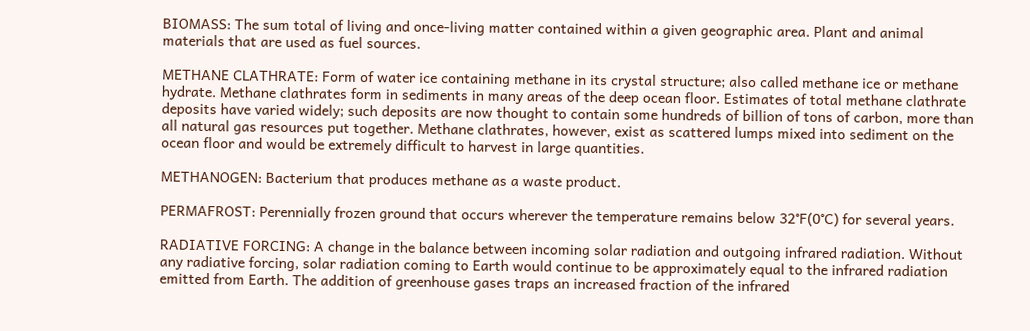BIOMASS: The sum total of living and once-living matter contained within a given geographic area. Plant and animal materials that are used as fuel sources.

METHANE CLATHRATE: Form of water ice containing methane in its crystal structure; also called methane ice or methane hydrate. Methane clathrates form in sediments in many areas of the deep ocean floor. Estimates of total methane clathrate deposits have varied widely; such deposits are now thought to contain some hundreds of billion of tons of carbon, more than all natural gas resources put together. Methane clathrates, however, exist as scattered lumps mixed into sediment on the ocean floor and would be extremely difficult to harvest in large quantities.

METHANOGEN: Bacterium that produces methane as a waste product.

PERMAFROST: Perennially frozen ground that occurs wherever the temperature remains below 32°F(0°C) for several years.

RADIATIVE FORCING: A change in the balance between incoming solar radiation and outgoing infrared radiation. Without any radiative forcing, solar radiation coming to Earth would continue to be approximately equal to the infrared radiation emitted from Earth. The addition of greenhouse gases traps an increased fraction of the infrared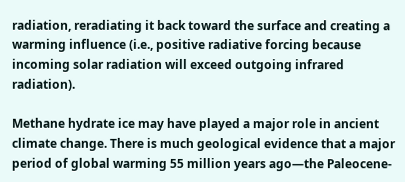radiation, reradiating it back toward the surface and creating a warming influence (i.e., positive radiative forcing because incoming solar radiation will exceed outgoing infrared radiation).

Methane hydrate ice may have played a major role in ancient climate change. There is much geological evidence that a major period of global warming 55 million years ago—the Paleocene-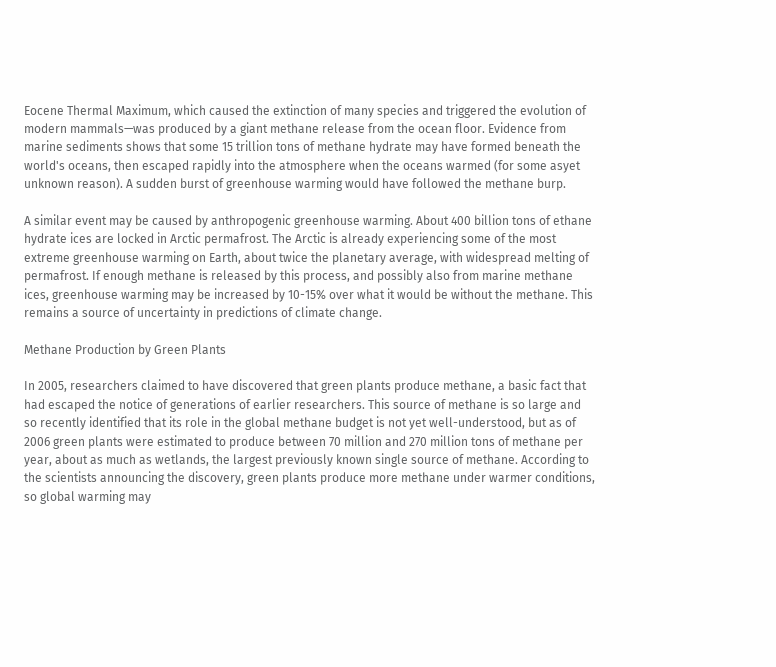Eocene Thermal Maximum, which caused the extinction of many species and triggered the evolution of modern mammals—was produced by a giant methane release from the ocean floor. Evidence from marine sediments shows that some 15 trillion tons of methane hydrate may have formed beneath the world's oceans, then escaped rapidly into the atmosphere when the oceans warmed (for some asyet unknown reason). A sudden burst of greenhouse warming would have followed the methane burp.

A similar event may be caused by anthropogenic greenhouse warming. About 400 billion tons of ethane hydrate ices are locked in Arctic permafrost. The Arctic is already experiencing some of the most extreme greenhouse warming on Earth, about twice the planetary average, with widespread melting of permafrost. If enough methane is released by this process, and possibly also from marine methane ices, greenhouse warming may be increased by 10-15% over what it would be without the methane. This remains a source of uncertainty in predictions of climate change.

Methane Production by Green Plants

In 2005, researchers claimed to have discovered that green plants produce methane, a basic fact that had escaped the notice of generations of earlier researchers. This source of methane is so large and so recently identified that its role in the global methane budget is not yet well-understood, but as of 2006 green plants were estimated to produce between 70 million and 270 million tons of methane per year, about as much as wetlands, the largest previously known single source of methane. According to the scientists announcing the discovery, green plants produce more methane under warmer conditions, so global warming may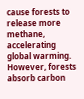cause forests to release more methane, accelerating global warming. However, forests absorb carbon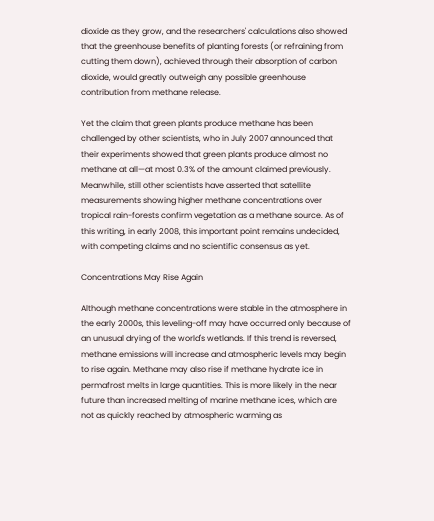dioxide as they grow, and the researchers' calculations also showed that the greenhouse benefits of planting forests (or refraining from cutting them down), achieved through their absorption of carbon dioxide, would greatly outweigh any possible greenhouse contribution from methane release.

Yet the claim that green plants produce methane has been challenged by other scientists, who in July 2007 announced that their experiments showed that green plants produce almost no methane at all—at most 0.3% of the amount claimed previously. Meanwhile, still other scientists have asserted that satellite measurements showing higher methane concentrations over tropical rain-forests confirm vegetation as a methane source. As of this writing, in early 2008, this important point remains undecided, with competing claims and no scientific consensus as yet.

Concentrations May Rise Again

Although methane concentrations were stable in the atmosphere in the early 2000s, this leveling-off may have occurred only because of an unusual drying of the world's wetlands. If this trend is reversed, methane emissions will increase and atmospheric levels may begin to rise again. Methane may also rise if methane hydrate ice in permafrost melts in large quantities. This is more likely in the near future than increased melting of marine methane ices, which are not as quickly reached by atmospheric warming as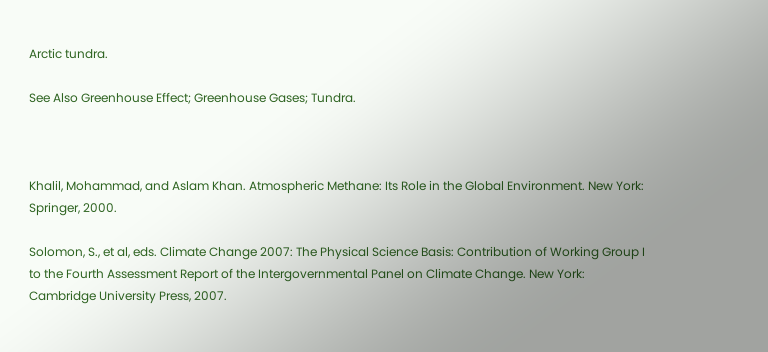Arctic tundra.

See Also Greenhouse Effect; Greenhouse Gases; Tundra.



Khalil, Mohammad, and Aslam Khan. Atmospheric Methane: Its Role in the Global Environment. New York: Springer, 2000.

Solomon, S., et al, eds. Climate Change 2007: The Physical Science Basis: Contribution of Working Group I to the Fourth Assessment Report of the Intergovernmental Panel on Climate Change. New York: Cambridge University Press, 2007.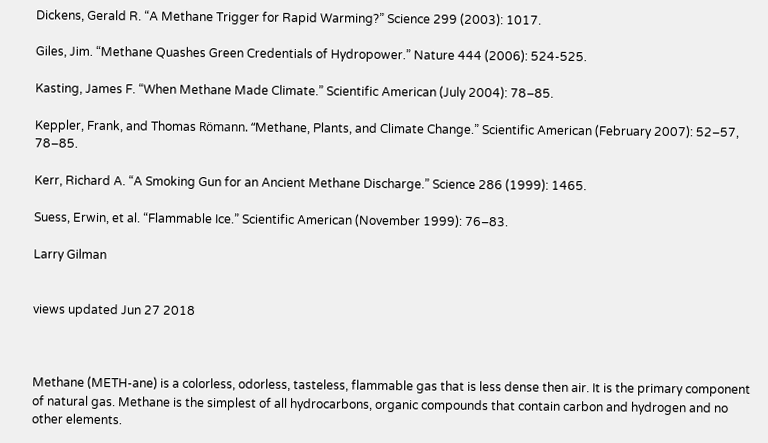Dickens, Gerald R. “A Methane Trigger for Rapid Warming?” Science 299 (2003): 1017.

Giles, Jim. “Methane Quashes Green Credentials of Hydropower.” Nature 444 (2006): 524-525.

Kasting, James F. “When Methane Made Climate.” Scientific American (July 2004): 78–85.

Keppler, Frank, and Thomas Römann. “Methane, Plants, and Climate Change.” Scientific American (February 2007): 52–57, 78–85.

Kerr, Richard A. “A Smoking Gun for an Ancient Methane Discharge.” Science 286 (1999): 1465.

Suess, Erwin, et al. “Flammable Ice.” Scientific American (November 1999): 76–83.

Larry Gilman


views updated Jun 27 2018



Methane (METH-ane) is a colorless, odorless, tasteless, flammable gas that is less dense then air. It is the primary component of natural gas. Methane is the simplest of all hydrocarbons, organic compounds that contain carbon and hydrogen and no other elements.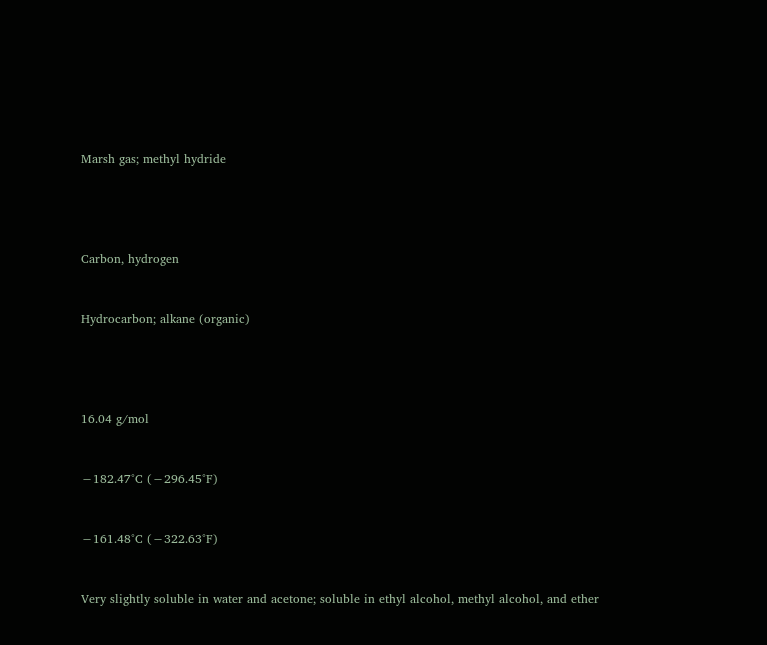Marsh gas; methyl hydride




Carbon, hydrogen


Hydrocarbon; alkane (organic)




16.04 g/mol


−182.47°C (−296.45°F)


−161.48°C (−322.63°F)


Very slightly soluble in water and acetone; soluble in ethyl alcohol, methyl alcohol, and ether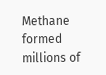Methane formed millions of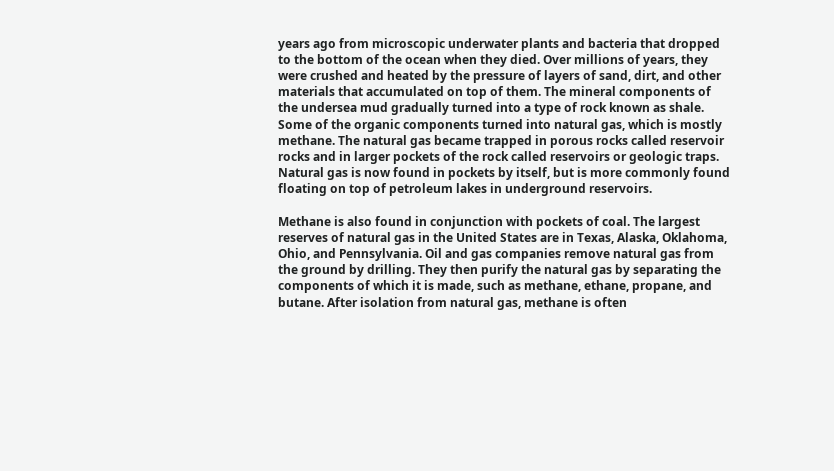years ago from microscopic underwater plants and bacteria that dropped to the bottom of the ocean when they died. Over millions of years, they were crushed and heated by the pressure of layers of sand, dirt, and other materials that accumulated on top of them. The mineral components of the undersea mud gradually turned into a type of rock known as shale. Some of the organic components turned into natural gas, which is mostly methane. The natural gas became trapped in porous rocks called reservoir rocks and in larger pockets of the rock called reservoirs or geologic traps. Natural gas is now found in pockets by itself, but is more commonly found floating on top of petroleum lakes in underground reservoirs.

Methane is also found in conjunction with pockets of coal. The largest reserves of natural gas in the United States are in Texas, Alaska, Oklahoma, Ohio, and Pennsylvania. Oil and gas companies remove natural gas from the ground by drilling. They then purify the natural gas by separating the components of which it is made, such as methane, ethane, propane, and butane. After isolation from natural gas, methane is often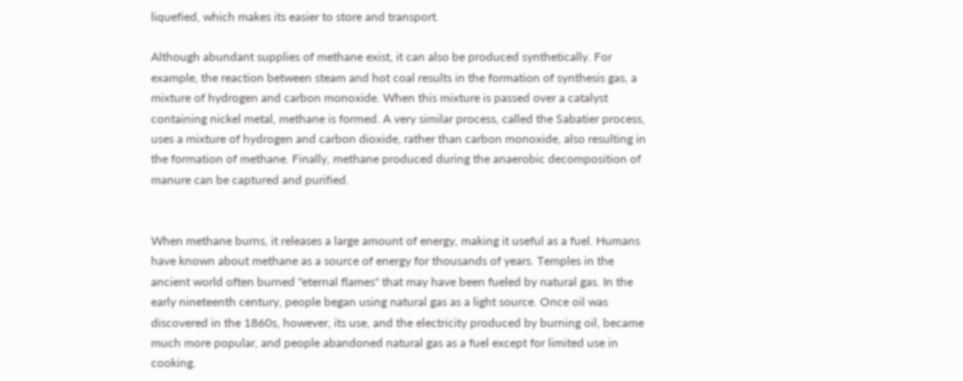liquefied, which makes its easier to store and transport.

Although abundant supplies of methane exist, it can also be produced synthetically. For example, the reaction between steam and hot coal results in the formation of synthesis gas, a mixture of hydrogen and carbon monoxide. When this mixture is passed over a catalyst containing nickel metal, methane is formed. A very similar process, called the Sabatier process, uses a mixture of hydrogen and carbon dioxide, rather than carbon monoxide, also resulting in the formation of methane. Finally, methane produced during the anaerobic decomposition of manure can be captured and purified.


When methane burns, it releases a large amount of energy, making it useful as a fuel. Humans have known about methane as a source of energy for thousands of years. Temples in the ancient world often burned "eternal flames" that may have been fueled by natural gas. In the early nineteenth century, people began using natural gas as a light source. Once oil was discovered in the 1860s, however, its use, and the electricity produced by burning oil, became much more popular, and people abandoned natural gas as a fuel except for limited use in cooking.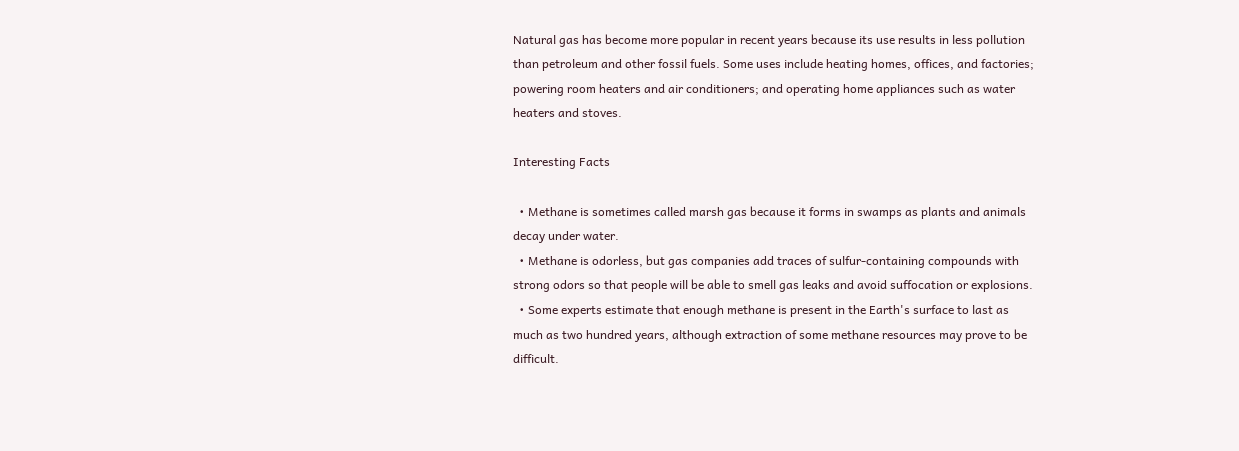Natural gas has become more popular in recent years because its use results in less pollution than petroleum and other fossil fuels. Some uses include heating homes, offices, and factories; powering room heaters and air conditioners; and operating home appliances such as water heaters and stoves.

Interesting Facts

  • Methane is sometimes called marsh gas because it forms in swamps as plants and animals decay under water.
  • Methane is odorless, but gas companies add traces of sulfur-containing compounds with strong odors so that people will be able to smell gas leaks and avoid suffocation or explosions.
  • Some experts estimate that enough methane is present in the Earth's surface to last as much as two hundred years, although extraction of some methane resources may prove to be difficult.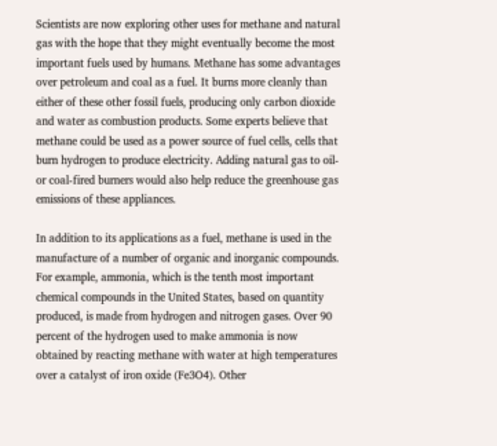Scientists are now exploring other uses for methane and natural gas with the hope that they might eventually become the most important fuels used by humans. Methane has some advantages over petroleum and coal as a fuel. It burns more cleanly than either of these other fossil fuels, producing only carbon dioxide and water as combustion products. Some experts believe that methane could be used as a power source of fuel cells, cells that burn hydrogen to produce electricity. Adding natural gas to oil- or coal-fired burners would also help reduce the greenhouse gas emissions of these appliances.

In addition to its applications as a fuel, methane is used in the manufacture of a number of organic and inorganic compounds. For example, ammonia, which is the tenth most important chemical compounds in the United States, based on quantity produced, is made from hydrogen and nitrogen gases. Over 90 percent of the hydrogen used to make ammonia is now obtained by reacting methane with water at high temperatures over a catalyst of iron oxide (Fe3O4). Other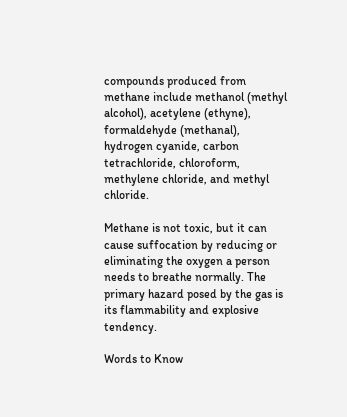compounds produced from methane include methanol (methyl alcohol), acetylene (ethyne), formaldehyde (methanal), hydrogen cyanide, carbon tetrachloride, chloroform, methylene chloride, and methyl chloride.

Methane is not toxic, but it can cause suffocation by reducing or eliminating the oxygen a person needs to breathe normally. The primary hazard posed by the gas is its flammability and explosive tendency.

Words to Know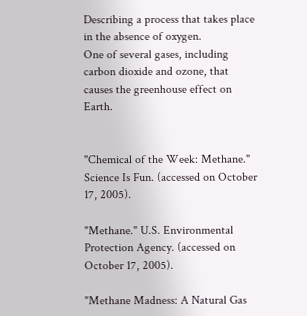Describing a process that takes place in the absence of oxygen.
One of several gases, including carbon dioxide and ozone, that causes the greenhouse effect on Earth.


"Chemical of the Week: Methane." Science Is Fun. (accessed on October 17, 2005).

"Methane." U.S. Environmental Protection Agency. (accessed on October 17, 2005).

"Methane Madness: A Natural Gas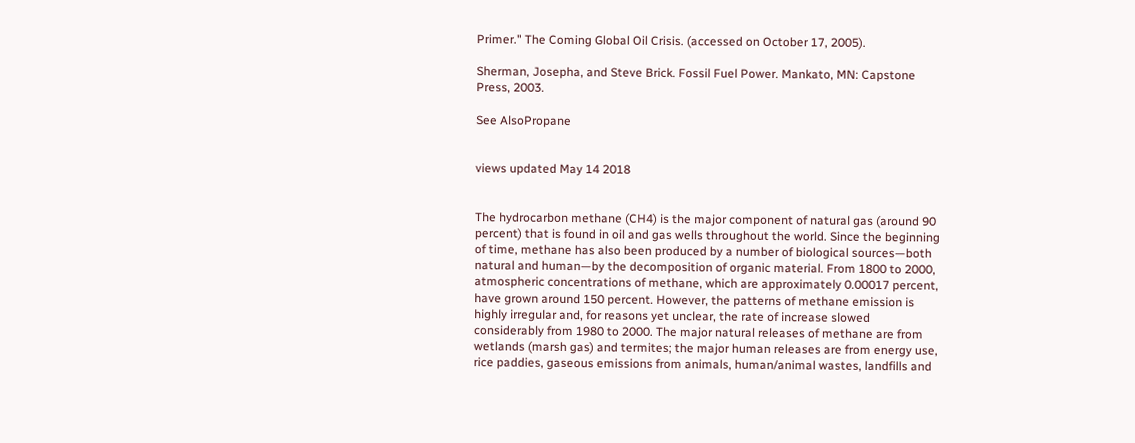Primer." The Coming Global Oil Crisis. (accessed on October 17, 2005).

Sherman, Josepha, and Steve Brick. Fossil Fuel Power. Mankato, MN: Capstone Press, 2003.

See AlsoPropane


views updated May 14 2018


The hydrocarbon methane (CH4) is the major component of natural gas (around 90 percent) that is found in oil and gas wells throughout the world. Since the beginning of time, methane has also been produced by a number of biological sources—both natural and human—by the decomposition of organic material. From 1800 to 2000, atmospheric concentrations of methane, which are approximately 0.00017 percent, have grown around 150 percent. However, the patterns of methane emission is highly irregular and, for reasons yet unclear, the rate of increase slowed considerably from 1980 to 2000. The major natural releases of methane are from wetlands (marsh gas) and termites; the major human releases are from energy use, rice paddies, gaseous emissions from animals, human/animal wastes, landfills and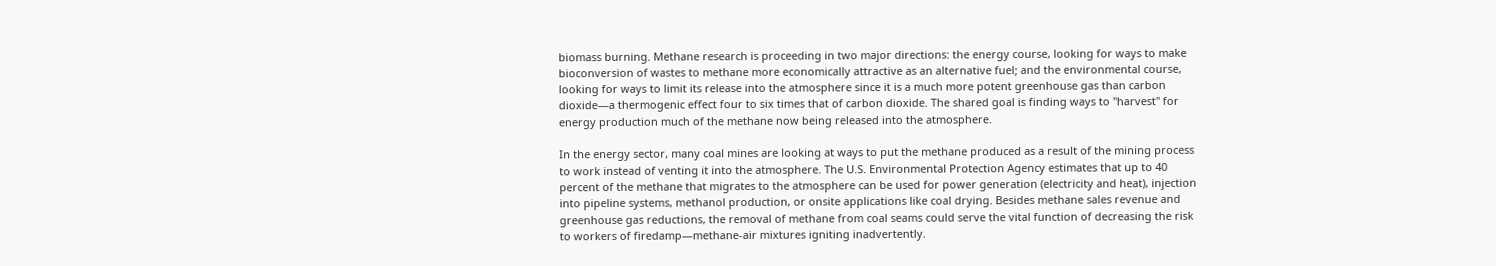biomass burning. Methane research is proceeding in two major directions: the energy course, looking for ways to make bioconversion of wastes to methane more economically attractive as an alternative fuel; and the environmental course, looking for ways to limit its release into the atmosphere since it is a much more potent greenhouse gas than carbon dioxide—a thermogenic effect four to six times that of carbon dioxide. The shared goal is finding ways to "harvest" for energy production much of the methane now being released into the atmosphere.

In the energy sector, many coal mines are looking at ways to put the methane produced as a result of the mining process to work instead of venting it into the atmosphere. The U.S. Environmental Protection Agency estimates that up to 40 percent of the methane that migrates to the atmosphere can be used for power generation (electricity and heat), injection into pipeline systems, methanol production, or onsite applications like coal drying. Besides methane sales revenue and greenhouse gas reductions, the removal of methane from coal seams could serve the vital function of decreasing the risk to workers of firedamp—methane-air mixtures igniting inadvertently.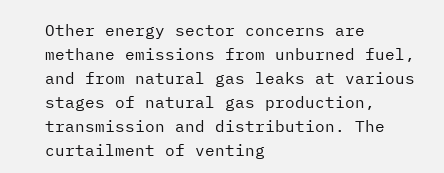Other energy sector concerns are methane emissions from unburned fuel, and from natural gas leaks at various stages of natural gas production, transmission and distribution. The curtailment of venting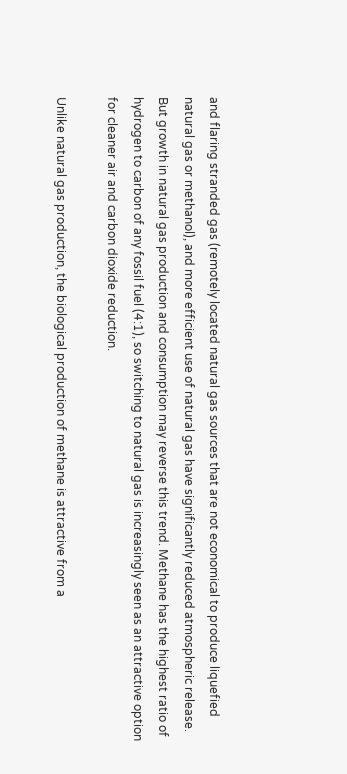and flaring stranded gas (remotely located natural gas sources that are not economical to produce liquefied natural gas or methanol), and more efficient use of natural gas have significantly reduced atmospheric release. But growth in natural gas production and consumption may reverse this trend. Methane has the highest ratio of hydrogen to carbon of any fossil fuel (4:1), so switching to natural gas is increasingly seen as an attractive option for cleaner air and carbon dioxide reduction.

Unlike natural gas production, the biological production of methane is attractive from a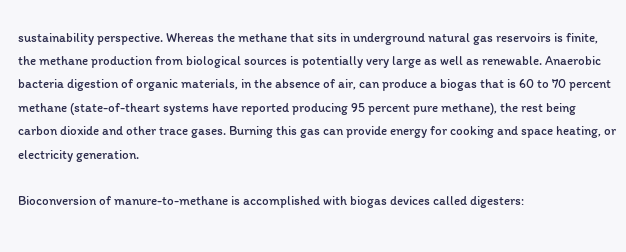sustainability perspective. Whereas the methane that sits in underground natural gas reservoirs is finite, the methane production from biological sources is potentially very large as well as renewable. Anaerobic bacteria digestion of organic materials, in the absence of air, can produce a biogas that is 60 to 70 percent methane (state-of-theart systems have reported producing 95 percent pure methane), the rest being carbon dioxide and other trace gases. Burning this gas can provide energy for cooking and space heating, or electricity generation.

Bioconversion of manure-to-methane is accomplished with biogas devices called digesters: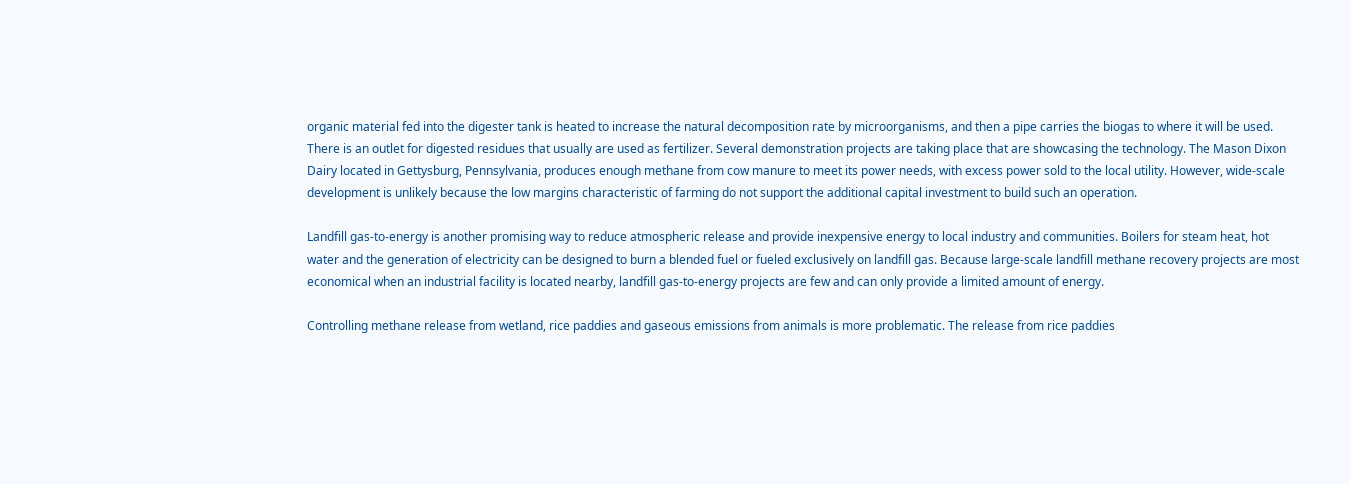organic material fed into the digester tank is heated to increase the natural decomposition rate by microorganisms, and then a pipe carries the biogas to where it will be used. There is an outlet for digested residues that usually are used as fertilizer. Several demonstration projects are taking place that are showcasing the technology. The Mason Dixon Dairy located in Gettysburg, Pennsylvania, produces enough methane from cow manure to meet its power needs, with excess power sold to the local utility. However, wide-scale development is unlikely because the low margins characteristic of farming do not support the additional capital investment to build such an operation.

Landfill gas-to-energy is another promising way to reduce atmospheric release and provide inexpensive energy to local industry and communities. Boilers for steam heat, hot water and the generation of electricity can be designed to burn a blended fuel or fueled exclusively on landfill gas. Because large-scale landfill methane recovery projects are most economical when an industrial facility is located nearby, landfill gas-to-energy projects are few and can only provide a limited amount of energy.

Controlling methane release from wetland, rice paddies and gaseous emissions from animals is more problematic. The release from rice paddies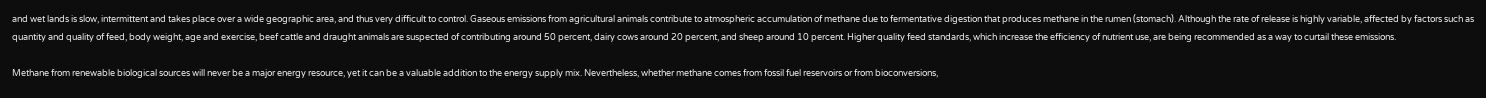and wet lands is slow, intermittent and takes place over a wide geographic area, and thus very difficult to control. Gaseous emissions from agricultural animals contribute to atmospheric accumulation of methane due to fermentative digestion that produces methane in the rumen (stomach). Although the rate of release is highly variable, affected by factors such as quantity and quality of feed, body weight, age and exercise, beef cattle and draught animals are suspected of contributing around 50 percent, dairy cows around 20 percent, and sheep around 10 percent. Higher quality feed standards, which increase the efficiency of nutrient use, are being recommended as a way to curtail these emissions.

Methane from renewable biological sources will never be a major energy resource, yet it can be a valuable addition to the energy supply mix. Nevertheless, whether methane comes from fossil fuel reservoirs or from bioconversions,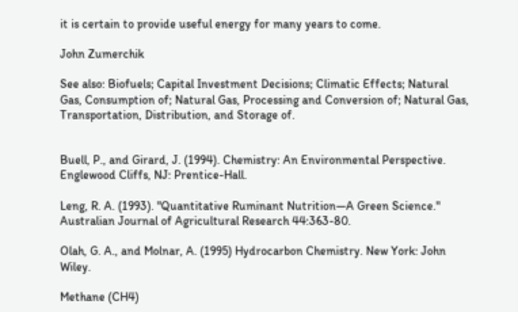it is certain to provide useful energy for many years to come.

John Zumerchik

See also: Biofuels; Capital Investment Decisions; Climatic Effects; Natural Gas, Consumption of; Natural Gas, Processing and Conversion of; Natural Gas, Transportation, Distribution, and Storage of.


Buell, P., and Girard, J. (1994). Chemistry: An Environmental Perspective. Englewood Cliffs, NJ: Prentice-Hall.

Leng, R. A. (1993). "Quantitative Ruminant Nutrition—A Green Science." Australian Journal of Agricultural Research 44:363-80.

Olah, G. A., and Molnar, A. (1995) Hydrocarbon Chemistry. New York: John Wiley.

Methane (CH4)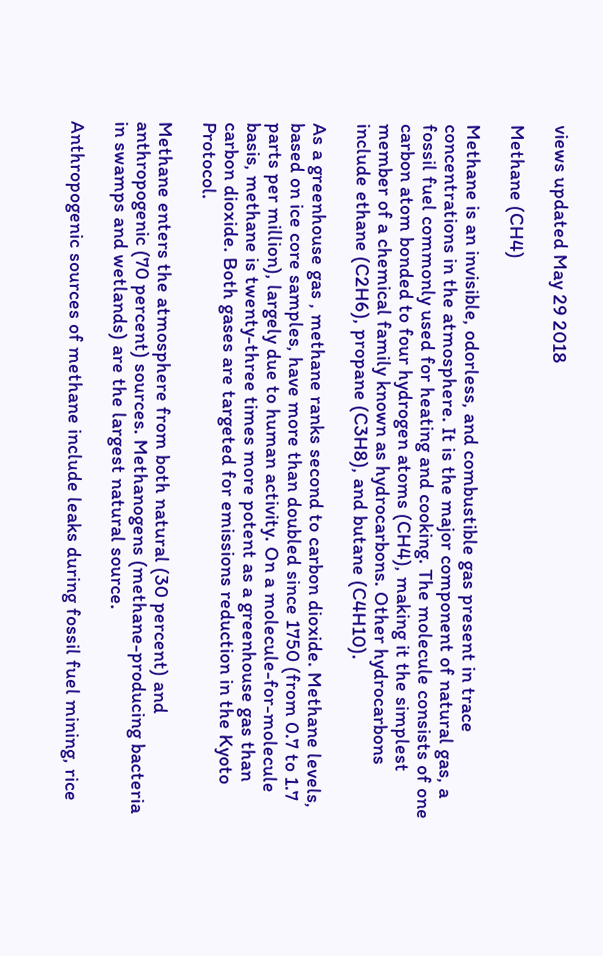views updated May 29 2018

Methane (CH4)

Methane is an invisible, odorless, and combustible gas present in trace concentrations in the atmosphere. It is the major component of natural gas, a fossil fuel commonly used for heating and cooking. The molecule consists of one carbon atom bonded to four hydrogen atoms (CH4), making it the simplest member of a chemical family known as hydrocarbons. Other hydrocarbons include ethane (C2H6), propane (C3H8), and butane (C4H10).

As a greenhouse gas , methane ranks second to carbon dioxide. Methane levels, based on ice core samples, have more than doubled since 1750 (from 0.7 to 1.7 parts per million), largely due to human activity. On a molecule-for-molecule basis, methane is twenty-three times more potent as a greenhouse gas than carbon dioxide. Both gases are targeted for emissions reduction in the Kyoto Protocol.

Methane enters the atmosphere from both natural (30 percent) and anthropogenic (70 percent) sources. Methanogens (methane-producing bacteria in swamps and wetlands) are the largest natural source.

Anthropogenic sources of methane include leaks during fossil fuel mining, rice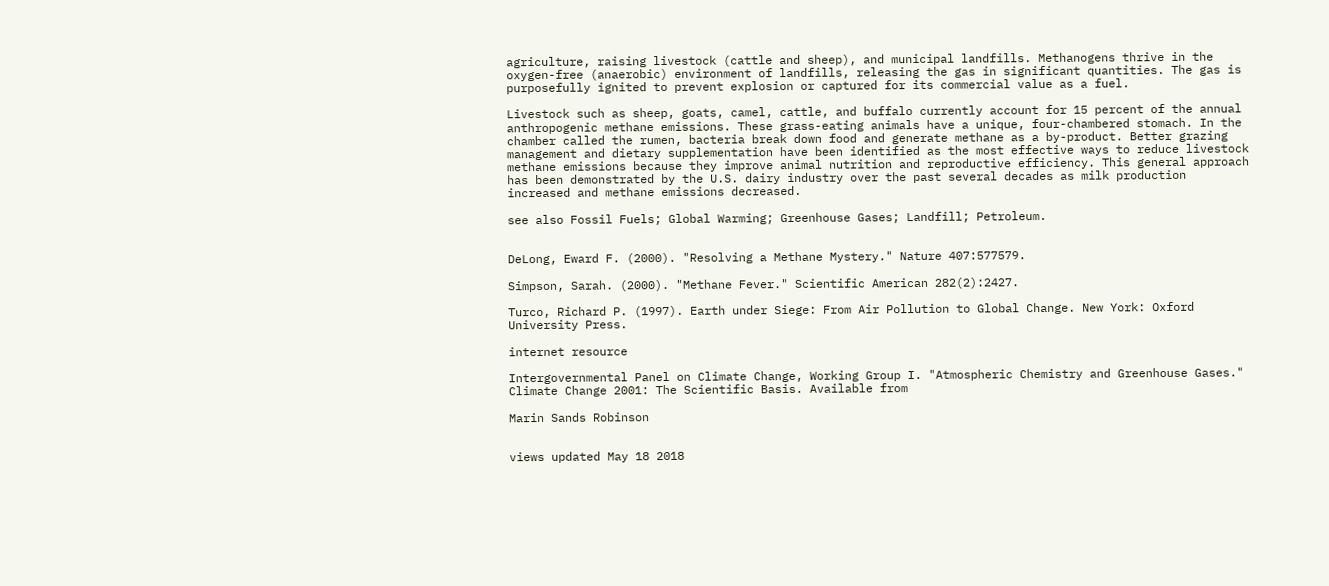agriculture, raising livestock (cattle and sheep), and municipal landfills. Methanogens thrive in the oxygen-free (anaerobic) environment of landfills, releasing the gas in significant quantities. The gas is purposefully ignited to prevent explosion or captured for its commercial value as a fuel.

Livestock such as sheep, goats, camel, cattle, and buffalo currently account for 15 percent of the annual anthropogenic methane emissions. These grass-eating animals have a unique, four-chambered stomach. In the chamber called the rumen, bacteria break down food and generate methane as a by-product. Better grazing management and dietary supplementation have been identified as the most effective ways to reduce livestock methane emissions because they improve animal nutrition and reproductive efficiency. This general approach has been demonstrated by the U.S. dairy industry over the past several decades as milk production increased and methane emissions decreased.

see also Fossil Fuels; Global Warming; Greenhouse Gases; Landfill; Petroleum.


DeLong, Eward F. (2000). "Resolving a Methane Mystery." Nature 407:577579.

Simpson, Sarah. (2000). "Methane Fever." Scientific American 282(2):2427.

Turco, Richard P. (1997). Earth under Siege: From Air Pollution to Global Change. New York: Oxford University Press.

internet resource

Intergovernmental Panel on Climate Change, Working Group I. "Atmospheric Chemistry and Greenhouse Gases." Climate Change 2001: The Scientific Basis. Available from

Marin Sands Robinson


views updated May 18 2018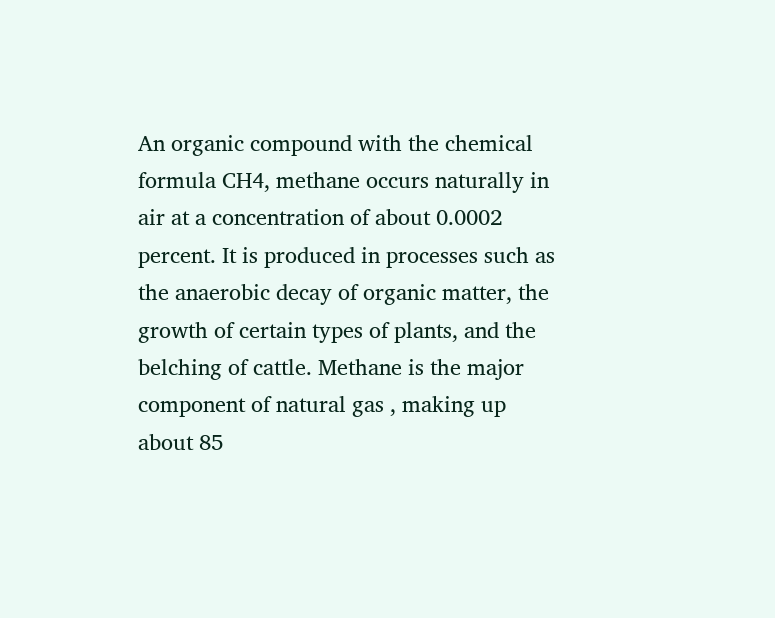An organic compound with the chemical formula CH4, methane occurs naturally in air at a concentration of about 0.0002 percent. It is produced in processes such as the anaerobic decay of organic matter, the growth of certain types of plants, and the belching of cattle. Methane is the major component of natural gas , making up about 85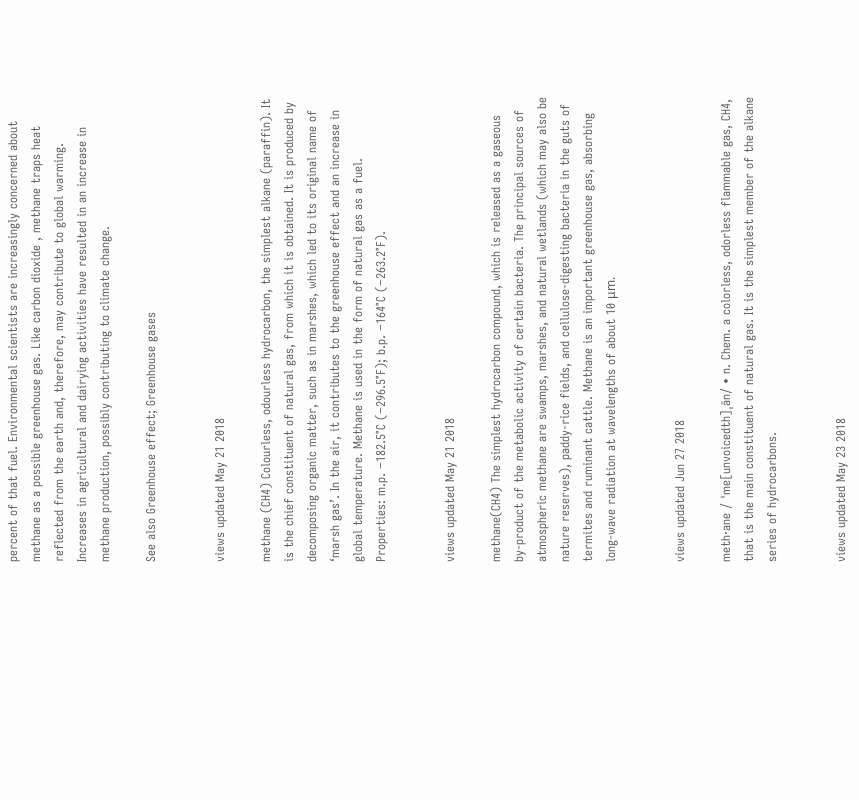percent of that fuel. Environmental scientists are increasingly concerned about methane as a possible greenhouse gas. Like carbon dioxide , methane traps heat reflected from the earth and, therefore, may contribute to global warming. Increases in agricultural and dairying activities have resulted in an increase in methane production, possibly contributing to climate change.

See also Greenhouse effect; Greenhouse gases


views updated May 21 2018

methane (CH4) Colourless, odourless hydrocarbon, the simplest alkane (paraffin). It is the chief constituent of natural gas, from which it is obtained. It is produced by decomposing organic matter, such as in marshes, which led to its original name of ‘marsh gas’. In the air, it contributes to the greenhouse effect and an increase in global temperature. Methane is used in the form of natural gas as a fuel. Properties: m.p. −182.5°C (−296.5°F); b.p. −164°C (−263.2°F).


views updated May 21 2018

methane(CH4) The simplest hydrocarbon compound, which is released as a gaseous by-product of the metabolic activity of certain bacteria. The principal sources of atmospheric methane are swamps, marshes, and natural wetlands (which may also be nature reserves), paddy-rice fields, and cellulose-digesting bacteria in the guts of termites and ruminant cattle. Methane is an important greenhouse gas, absorbing long-wave radiation at wavelengths of about 10 μm.


views updated Jun 27 2018

meth·ane / ˈme[unvoicedth]ˌān/ • n. Chem. a colorless, odorless flammable gas, CH4, that is the main constituent of natural gas. It is the simplest member of the alkane series of hydrocarbons.


views updated May 23 2018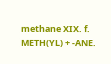methane XIX. f. METH(YL) + -ANE.